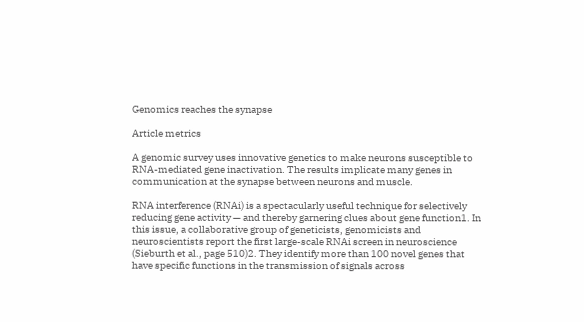Genomics reaches the synapse

Article metrics

A genomic survey uses innovative genetics to make neurons susceptible to RNA-mediated gene inactivation. The results implicate many genes in communication at the synapse between neurons and muscle.

RNA interference (RNAi) is a spectacularly useful technique for selectively reducing gene activity — and thereby garnering clues about gene function1. In this issue, a collaborative group of geneticists, genomicists and neuroscientists report the first large-scale RNAi screen in neuroscience (Sieburth et al., page 510)2. They identify more than 100 novel genes that have specific functions in the transmission of signals across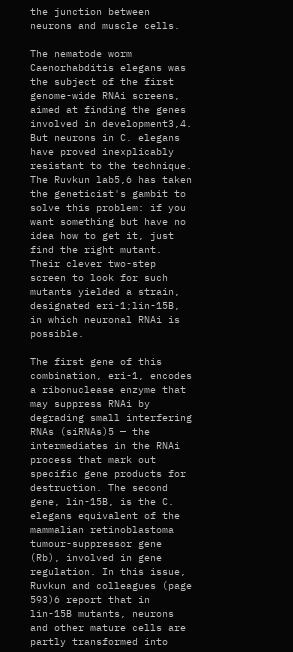the junction between neurons and muscle cells.

The nematode worm Caenorhabditis elegans was the subject of the first genome-wide RNAi screens, aimed at finding the genes involved in development3,4. But neurons in C. elegans have proved inexplicably resistant to the technique. The Ruvkun lab5,6 has taken the geneticist's gambit to solve this problem: if you want something but have no idea how to get it, just find the right mutant. Their clever two-step screen to look for such mutants yielded a strain, designated eri-1;lin-15B, in which neuronal RNAi is possible.

The first gene of this combination, eri-1, encodes a ribonuclease enzyme that may suppress RNAi by degrading small interfering RNAs (siRNAs)5 — the intermediates in the RNAi process that mark out specific gene products for destruction. The second gene, lin-15B, is the C. elegans equivalent of the mammalian retinoblastoma tumour-suppressor gene (Rb), involved in gene regulation. In this issue, Ruvkun and colleagues (page 593)6 report that in lin-15B mutants, neurons and other mature cells are partly transformed into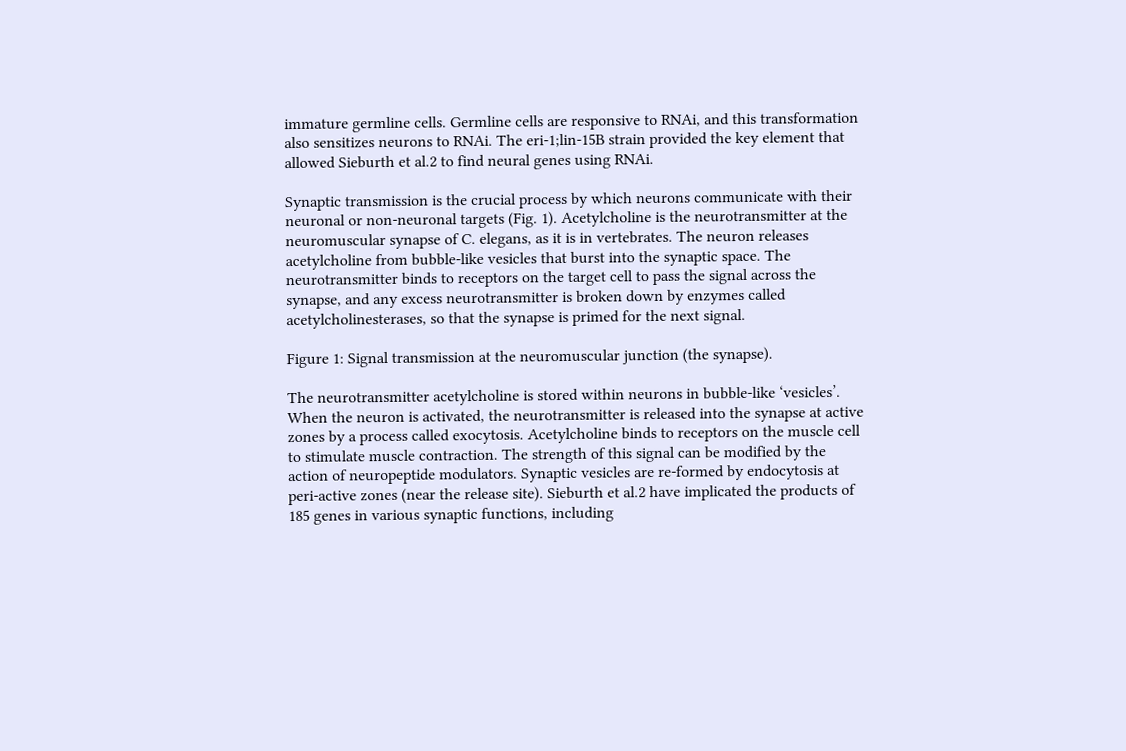immature germline cells. Germline cells are responsive to RNAi, and this transformation also sensitizes neurons to RNAi. The eri-1;lin-15B strain provided the key element that allowed Sieburth et al.2 to find neural genes using RNAi.

Synaptic transmission is the crucial process by which neurons communicate with their neuronal or non-neuronal targets (Fig. 1). Acetylcholine is the neurotransmitter at the neuromuscular synapse of C. elegans, as it is in vertebrates. The neuron releases acetylcholine from bubble-like vesicles that burst into the synaptic space. The neurotransmitter binds to receptors on the target cell to pass the signal across the synapse, and any excess neurotransmitter is broken down by enzymes called acetylcholinesterases, so that the synapse is primed for the next signal.

Figure 1: Signal transmission at the neuromuscular junction (the synapse).

The neurotransmitter acetylcholine is stored within neurons in bubble-like ‘vesicles’. When the neuron is activated, the neurotransmitter is released into the synapse at active zones by a process called exocytosis. Acetylcholine binds to receptors on the muscle cell to stimulate muscle contraction. The strength of this signal can be modified by the action of neuropeptide modulators. Synaptic vesicles are re-formed by endocytosis at peri-active zones (near the release site). Sieburth et al.2 have implicated the products of 185 genes in various synaptic functions, including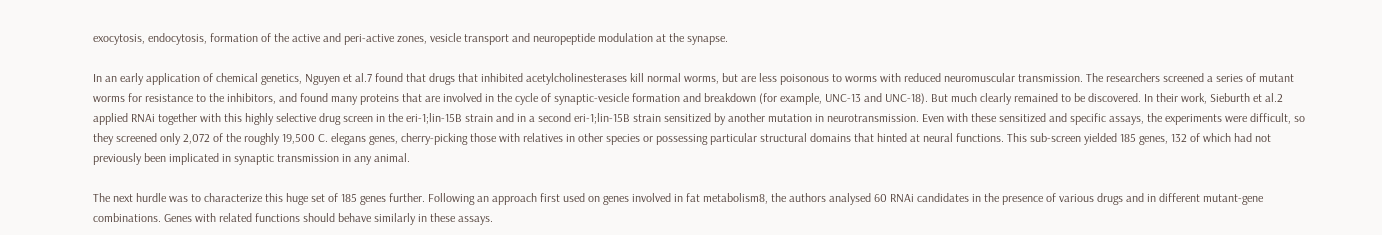exocytosis, endocytosis, formation of the active and peri-active zones, vesicle transport and neuropeptide modulation at the synapse.

In an early application of chemical genetics, Nguyen et al.7 found that drugs that inhibited acetylcholinesterases kill normal worms, but are less poisonous to worms with reduced neuromuscular transmission. The researchers screened a series of mutant worms for resistance to the inhibitors, and found many proteins that are involved in the cycle of synaptic-vesicle formation and breakdown (for example, UNC-13 and UNC-18). But much clearly remained to be discovered. In their work, Sieburth et al.2 applied RNAi together with this highly selective drug screen in the eri-1;lin-15B strain and in a second eri-1;lin-15B strain sensitized by another mutation in neurotransmission. Even with these sensitized and specific assays, the experiments were difficult, so they screened only 2,072 of the roughly 19,500 C. elegans genes, cherry-picking those with relatives in other species or possessing particular structural domains that hinted at neural functions. This sub-screen yielded 185 genes, 132 of which had not previously been implicated in synaptic transmission in any animal.

The next hurdle was to characterize this huge set of 185 genes further. Following an approach first used on genes involved in fat metabolism8, the authors analysed 60 RNAi candidates in the presence of various drugs and in different mutant-gene combinations. Genes with related functions should behave similarly in these assays.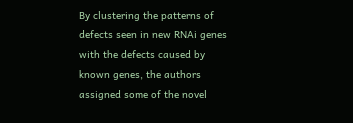By clustering the patterns of defects seen in new RNAi genes with the defects caused by known genes, the authors assigned some of the novel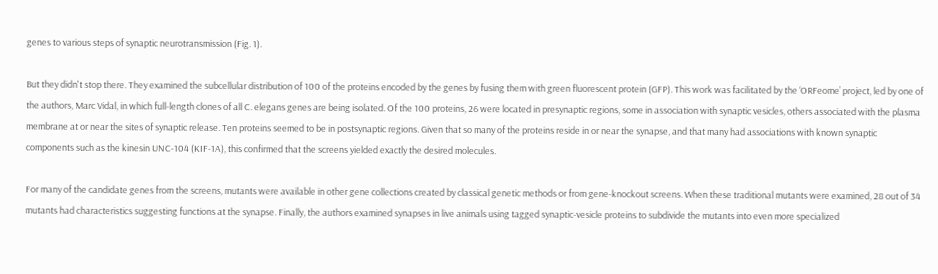genes to various steps of synaptic neurotransmission (Fig. 1).

But they didn't stop there. They examined the subcellular distribution of 100 of the proteins encoded by the genes by fusing them with green fluorescent protein (GFP). This work was facilitated by the ‘ORFeome’ project, led by one of the authors, Marc Vidal, in which full-length clones of all C. elegans genes are being isolated. Of the 100 proteins, 26 were located in presynaptic regions, some in association with synaptic vesicles, others associated with the plasma membrane at or near the sites of synaptic release. Ten proteins seemed to be in postsynaptic regions. Given that so many of the proteins reside in or near the synapse, and that many had associations with known synaptic components such as the kinesin UNC-104 (KIF-1A), this confirmed that the screens yielded exactly the desired molecules.

For many of the candidate genes from the screens, mutants were available in other gene collections created by classical genetic methods or from gene-knockout screens. When these traditional mutants were examined, 28 out of 34 mutants had characteristics suggesting functions at the synapse. Finally, the authors examined synapses in live animals using tagged synaptic-vesicle proteins to subdivide the mutants into even more specialized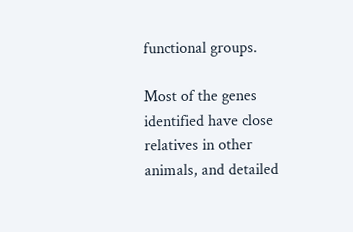functional groups.

Most of the genes identified have close relatives in other animals, and detailed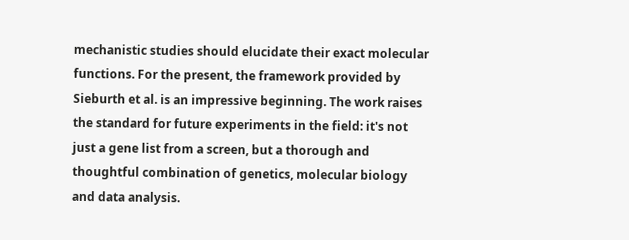mechanistic studies should elucidate their exact molecular functions. For the present, the framework provided by Sieburth et al. is an impressive beginning. The work raises the standard for future experiments in the field: it's not just a gene list from a screen, but a thorough and thoughtful combination of genetics, molecular biology and data analysis.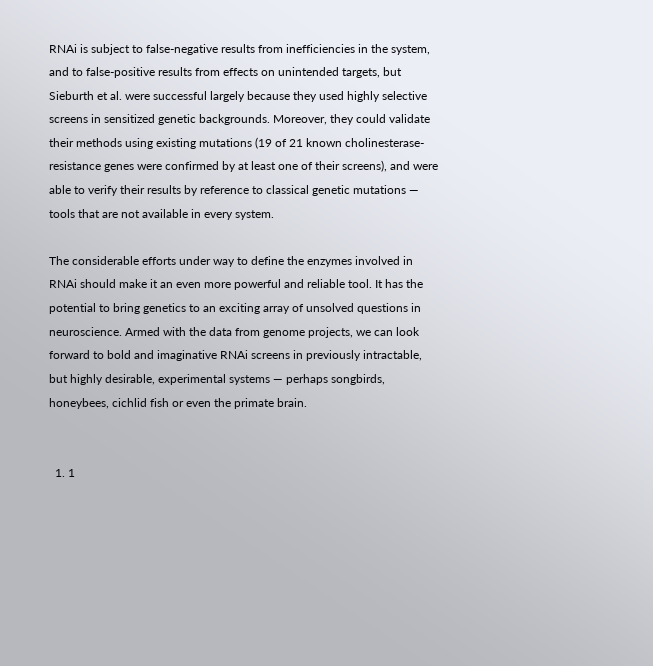RNAi is subject to false-negative results from inefficiencies in the system, and to false-positive results from effects on unintended targets, but Sieburth et al. were successful largely because they used highly selective screens in sensitized genetic backgrounds. Moreover, they could validate their methods using existing mutations (19 of 21 known cholinesterase-resistance genes were confirmed by at least one of their screens), and were able to verify their results by reference to classical genetic mutations — tools that are not available in every system.

The considerable efforts under way to define the enzymes involved in RNAi should make it an even more powerful and reliable tool. It has the potential to bring genetics to an exciting array of unsolved questions in neuroscience. Armed with the data from genome projects, we can look forward to bold and imaginative RNAi screens in previously intractable, but highly desirable, experimental systems — perhaps songbirds, honeybees, cichlid fish or even the primate brain.


  1. 1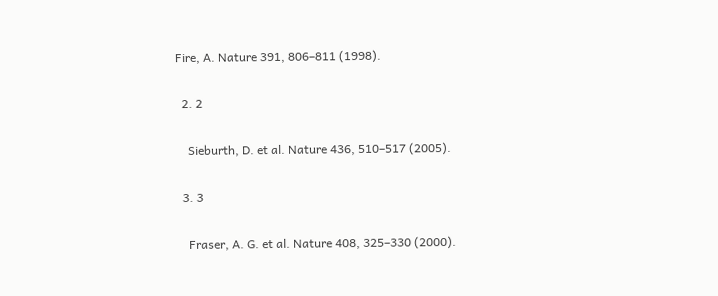Fire, A. Nature 391, 806–811 (1998).

  2. 2

    Sieburth, D. et al. Nature 436, 510–517 (2005).

  3. 3

    Fraser, A. G. et al. Nature 408, 325–330 (2000).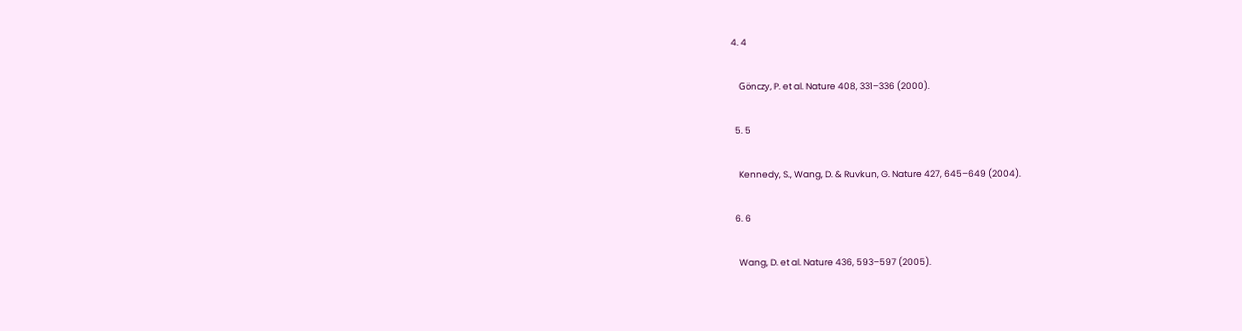4. 4

    Gönczy, P. et al. Nature 408, 331–336 (2000).

  5. 5

    Kennedy, S., Wang, D. & Ruvkun, G. Nature 427, 645–649 (2004).

  6. 6

    Wang, D. et al. Nature 436, 593–597 (2005).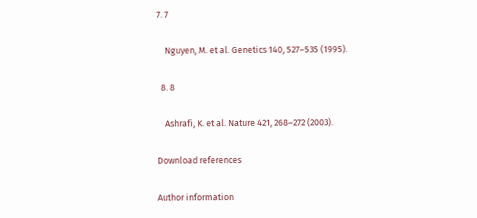7. 7

    Nguyen, M. et al. Genetics 140, 527–535 (1995).

  8. 8

    Ashrafi, K. et al. Nature 421, 268–272 (2003).

Download references

Author information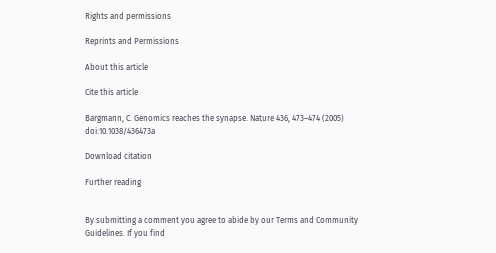Rights and permissions

Reprints and Permissions

About this article

Cite this article

Bargmann, C. Genomics reaches the synapse. Nature 436, 473–474 (2005) doi:10.1038/436473a

Download citation

Further reading


By submitting a comment you agree to abide by our Terms and Community Guidelines. If you find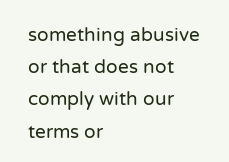something abusive or that does not comply with our terms or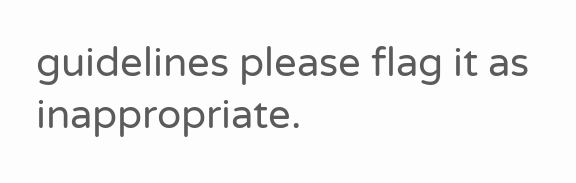guidelines please flag it as inappropriate.